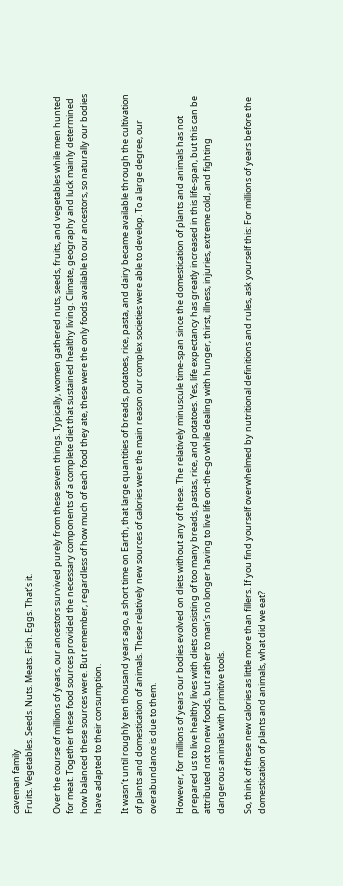caveman family
Fruits. Vegetables. Seeds. Nuts. Meats. Fish. Eggs. That’s it.

Over the course of millions of years, our ancestors survived purely from these seven things. Typically, women gathered nuts, seeds, fruits, and vegetables while men hunted for meat. Together these food sources provided the necessary components of a complete diet that sustained healthy living. Climate, geography and luck mainly determined how balanced these sources were. But remember, regardless of how much of each food they ate, these were the only foods available to our ancestors, so naturally our bodies have adapted to their consumption.

It wasn’t until roughly ten thousand years ago, a short time on Earth, that large quantities of breads, potatoes, rice, pasta, and dairy became available through the cultivation of plants and domestication of animals. These relatively new sources of calories were the main reason our complex societies were able to develop. To a large degree, our overabundance is due to them.

However, for millions of years our bodies evolved on diets without any of these. The relatively minuscule time-span since the domestication of plants and animals has not prepared us to live healthy lives with diets consisting of too many breads, pastas, rice, and potatoes. Yes, life expectancy has greatly increased in this life-span, but this can be attributed not to new foods, but rather to man’s no longer having to live life on-the-go while dealing with hunger, thirst, illness, injuries, extreme cold, and fighting dangerous animals with primitive tools.

So, think of these new calories as little more than fillers. If you find yourself overwhelmed by nutritional definitions and rules, ask yourself this: For millions of years before the domestication of plants and animals, what did we eat?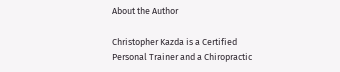About the Author

Christopher Kazda is a Certified Personal Trainer and a Chiropractic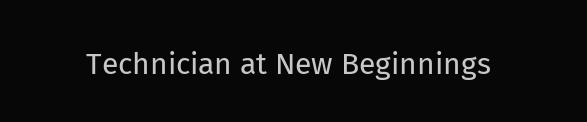Technician at New Beginnings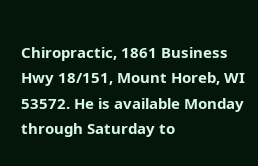Chiropractic, 1861 Business Hwy 18/151, Mount Horeb, WI 53572. He is available Monday through Saturday to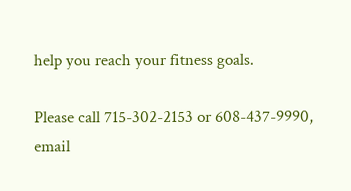help you reach your fitness goals.

Please call 715-302-2153 or 608-437-9990, email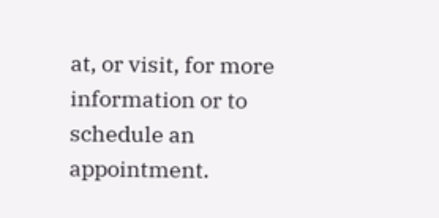at, or visit, for more information or to schedule an appointment.